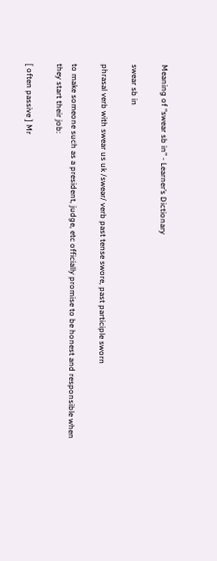Meaning of “swear sb in” - Learner’s Dictionary

swear sb in

phrasal verb with swear us uk /sweər/ verb past tense swore, past participle sworn

to make someone such as a president, judge, etc officially promise to be honest and responsible when they start their job:

[ often passive ] Mr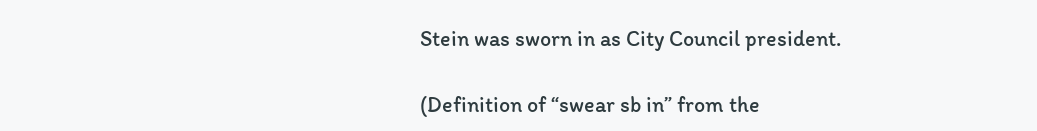Stein was sworn in as City Council president.

(Definition of “swear sb in” from the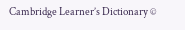Cambridge Learner’s Dictionary ©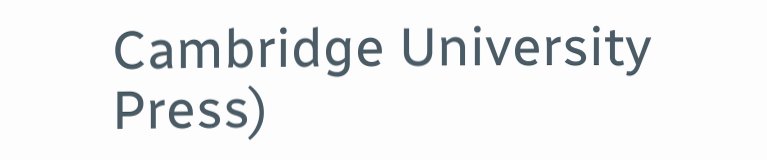Cambridge University Press)